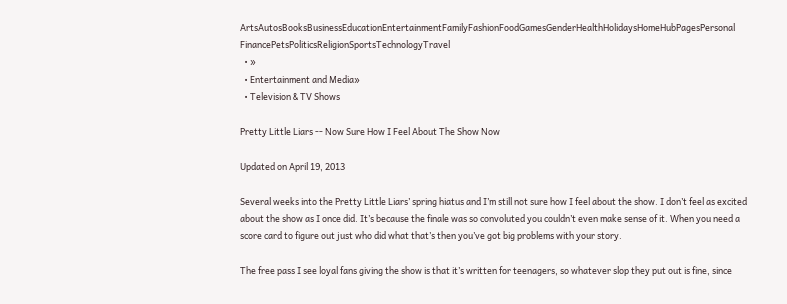ArtsAutosBooksBusinessEducationEntertainmentFamilyFashionFoodGamesGenderHealthHolidaysHomeHubPagesPersonal FinancePetsPoliticsReligionSportsTechnologyTravel
  • »
  • Entertainment and Media»
  • Television & TV Shows

Pretty Little Liars -- Now Sure How I Feel About The Show Now

Updated on April 19, 2013

Several weeks into the Pretty Little Liars’ spring hiatus and I’m still not sure how I feel about the show. I don’t feel as excited about the show as I once did. It’s because the finale was so convoluted you couldn’t even make sense of it. When you need a score card to figure out just who did what that’s then you’ve got big problems with your story.

The free pass I see loyal fans giving the show is that it’s written for teenagers, so whatever slop they put out is fine, since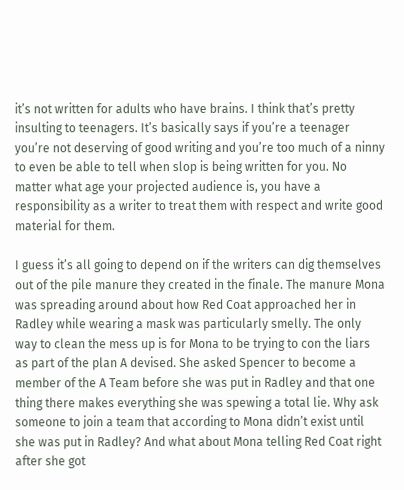it’s not written for adults who have brains. I think that’s pretty insulting to teenagers. It’s basically says if you’re a teenager you’re not deserving of good writing and you’re too much of a ninny to even be able to tell when slop is being written for you. No matter what age your projected audience is, you have a responsibility as a writer to treat them with respect and write good material for them.

I guess it’s all going to depend on if the writers can dig themselves out of the pile manure they created in the finale. The manure Mona was spreading around about how Red Coat approached her in Radley while wearing a mask was particularly smelly. The only way to clean the mess up is for Mona to be trying to con the liars as part of the plan A devised. She asked Spencer to become a member of the A Team before she was put in Radley and that one thing there makes everything she was spewing a total lie. Why ask someone to join a team that according to Mona didn’t exist until she was put in Radley? And what about Mona telling Red Coat right after she got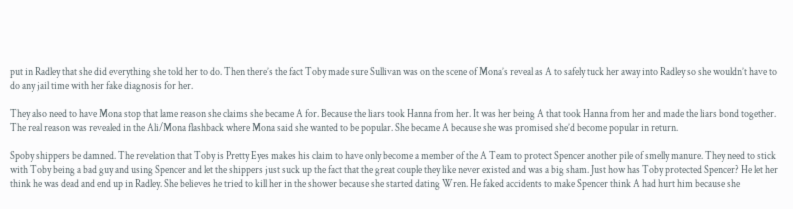put in Radley that she did everything she told her to do. Then there’s the fact Toby made sure Sullivan was on the scene of Mona’s reveal as A to safely tuck her away into Radley so she wouldn’t have to do any jail time with her fake diagnosis for her.

They also need to have Mona stop that lame reason she claims she became A for. Because the liars took Hanna from her. It was her being A that took Hanna from her and made the liars bond together. The real reason was revealed in the Ali/Mona flashback where Mona said she wanted to be popular. She became A because she was promised she’d become popular in return.

Spoby shippers be damned. The revelation that Toby is Pretty Eyes makes his claim to have only become a member of the A Team to protect Spencer another pile of smelly manure. They need to stick with Toby being a bad guy and using Spencer and let the shippers just suck up the fact that the great couple they like never existed and was a big sham. Just how has Toby protected Spencer? He let her think he was dead and end up in Radley. She believes he tried to kill her in the shower because she started dating Wren. He faked accidents to make Spencer think A had hurt him because she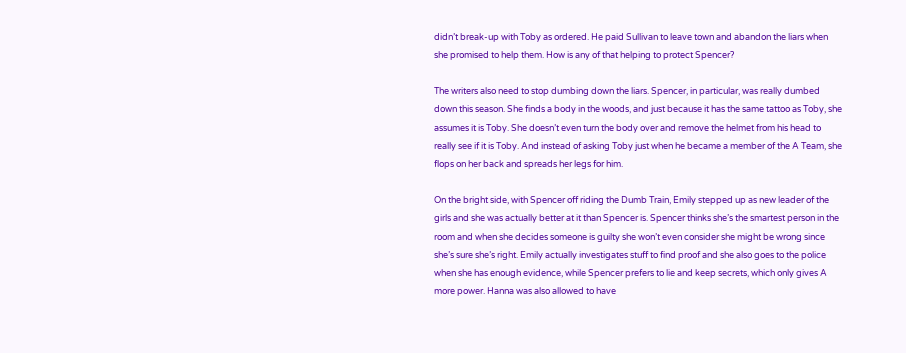didn’t break-up with Toby as ordered. He paid Sullivan to leave town and abandon the liars when she promised to help them. How is any of that helping to protect Spencer?

The writers also need to stop dumbing down the liars. Spencer, in particular, was really dumbed down this season. She finds a body in the woods, and just because it has the same tattoo as Toby, she assumes it is Toby. She doesn’t even turn the body over and remove the helmet from his head to really see if it is Toby. And instead of asking Toby just when he became a member of the A Team, she flops on her back and spreads her legs for him.

On the bright side, with Spencer off riding the Dumb Train, Emily stepped up as new leader of the girls and she was actually better at it than Spencer is. Spencer thinks she’s the smartest person in the room and when she decides someone is guilty she won’t even consider she might be wrong since she’s sure she’s right. Emily actually investigates stuff to find proof and she also goes to the police when she has enough evidence, while Spencer prefers to lie and keep secrets, which only gives A more power. Hanna was also allowed to have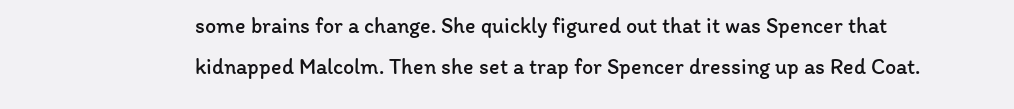some brains for a change. She quickly figured out that it was Spencer that kidnapped Malcolm. Then she set a trap for Spencer dressing up as Red Coat.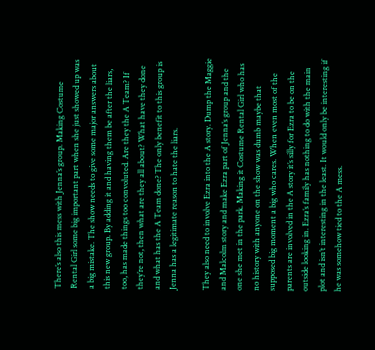There’s also this mess with Jenna’s group. Making Costume Rental Girl some big important part when she just showed up was a big mistake. The show needs to give some major answers about this new group. By adding it and having them be after the liars, too, has made things too convoluted. Are they the A Team? If they’re not, then what are they all about? What have they done and what has the A Team done? The only benefit to this group is Jenna has a legitimate reason to hate the liars.

They also need to involve Ezra into the A story. Dump the Maggie and Malcolm story and make Ezra part of Jenna’s group and the one she met in the park. Making it Costume Rental Girl who has no history with anyone on the show was dumb maybe that supposed big moment a big who cares. When even most of the parents are involved in the A story it’s silly for Ezra to be on the outside looking in. Ezra’s family has nothing to do with the main plot and isn’t interesting in the least. It would only be interesting if he was somehow tied to the A mess.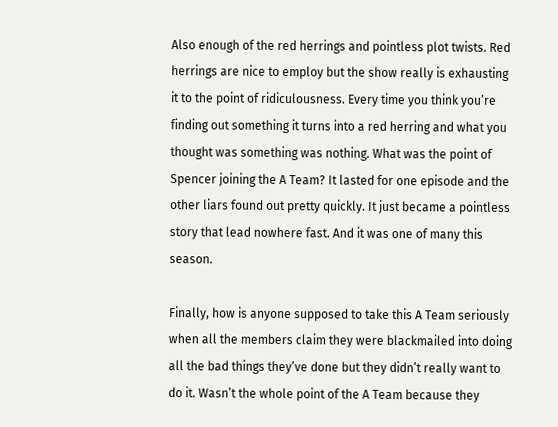Also enough of the red herrings and pointless plot twists. Red herrings are nice to employ but the show really is exhausting it to the point of ridiculousness. Every time you think you’re finding out something it turns into a red herring and what you thought was something was nothing. What was the point of Spencer joining the A Team? It lasted for one episode and the other liars found out pretty quickly. It just became a pointless story that lead nowhere fast. And it was one of many this season.

Finally, how is anyone supposed to take this A Team seriously when all the members claim they were blackmailed into doing all the bad things they’ve done but they didn’t really want to do it. Wasn’t the whole point of the A Team because they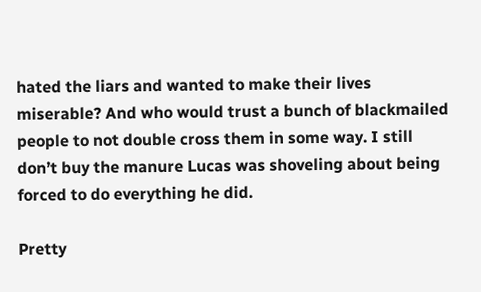hated the liars and wanted to make their lives miserable? And who would trust a bunch of blackmailed people to not double cross them in some way. I still don’t buy the manure Lucas was shoveling about being forced to do everything he did.

Pretty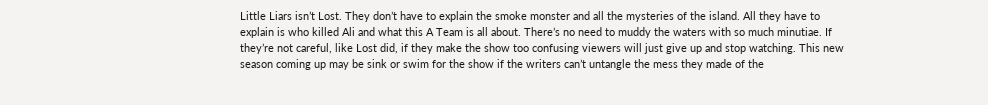Little Liars isn’t Lost. They don’t have to explain the smoke monster and all the mysteries of the island. All they have to explain is who killed Ali and what this A Team is all about. There’s no need to muddy the waters with so much minutiae. If they’re not careful, like Lost did, if they make the show too confusing viewers will just give up and stop watching. This new season coming up may be sink or swim for the show if the writers can’t untangle the mess they made of the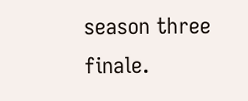season three finale.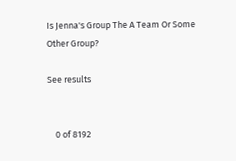Is Jenna's Group The A Team Or Some Other Group?

See results


    0 of 8192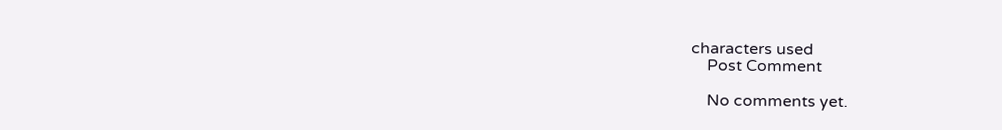characters used
    Post Comment

    No comments yet.